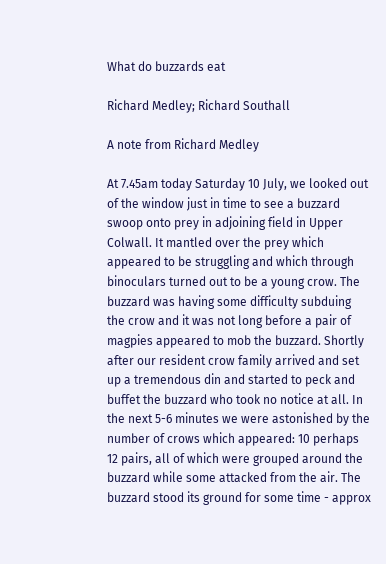What do buzzards eat

Richard Medley; Richard Southall

A note from Richard Medley

At 7.45am today Saturday 10 July, we looked out of the window just in time to see a buzzard swoop onto prey in adjoining field in Upper Colwall. It mantled over the prey which appeared to be struggling and which through binoculars turned out to be a young crow. The buzzard was having some difficulty subduing the crow and it was not long before a pair of magpies appeared to mob the buzzard. Shortly after our resident crow family arrived and set up a tremendous din and started to peck and buffet the buzzard who took no notice at all. In the next 5-6 minutes we were astonished by the number of crows which appeared: 10 perhaps 12 pairs, all of which were grouped around the buzzard while some attacked from the air. The buzzard stood its ground for some time - approx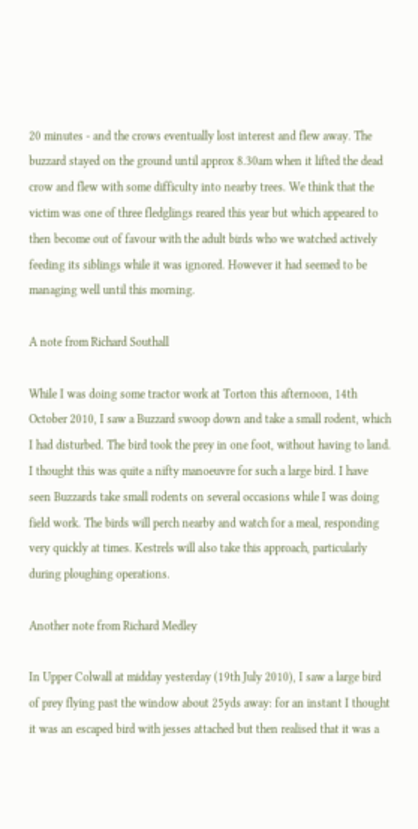20 minutes - and the crows eventually lost interest and flew away. The buzzard stayed on the ground until approx 8.30am when it lifted the dead crow and flew with some difficulty into nearby trees. We think that the victim was one of three fledglings reared this year but which appeared to then become out of favour with the adult birds who we watched actively feeding its siblings while it was ignored. However it had seemed to be managing well until this morning.

A note from Richard Southall

While I was doing some tractor work at Torton this afternoon, 14th October 2010, I saw a Buzzard swoop down and take a small rodent, which I had disturbed. The bird took the prey in one foot, without having to land. I thought this was quite a nifty manoeuvre for such a large bird. I have seen Buzzards take small rodents on several occasions while I was doing field work. The birds will perch nearby and watch for a meal, responding very quickly at times. Kestrels will also take this approach, particularly during ploughing operations.

Another note from Richard Medley

In Upper Colwall at midday yesterday (19th July 2010), I saw a large bird of prey flying past the window about 25yds away: for an instant I thought it was an escaped bird with jesses attached but then realised that it was a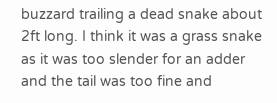buzzard trailing a dead snake about 2ft long. I think it was a grass snake as it was too slender for an adder and the tail was too fine and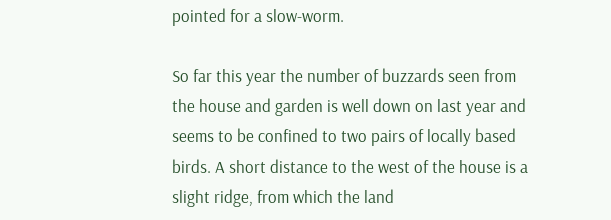pointed for a slow-worm.

So far this year the number of buzzards seen from the house and garden is well down on last year and seems to be confined to two pairs of locally based birds. A short distance to the west of the house is a slight ridge, from which the land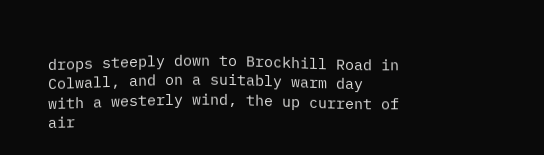drops steeply down to Brockhill Road in Colwall, and on a suitably warm day with a westerly wind, the up current of air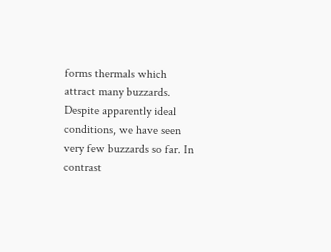forms thermals which attract many buzzards. Despite apparently ideal conditions, we have seen very few buzzards so far. In contrast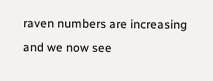raven numbers are increasing and we now see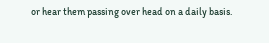or hear them passing over head on a daily basis.